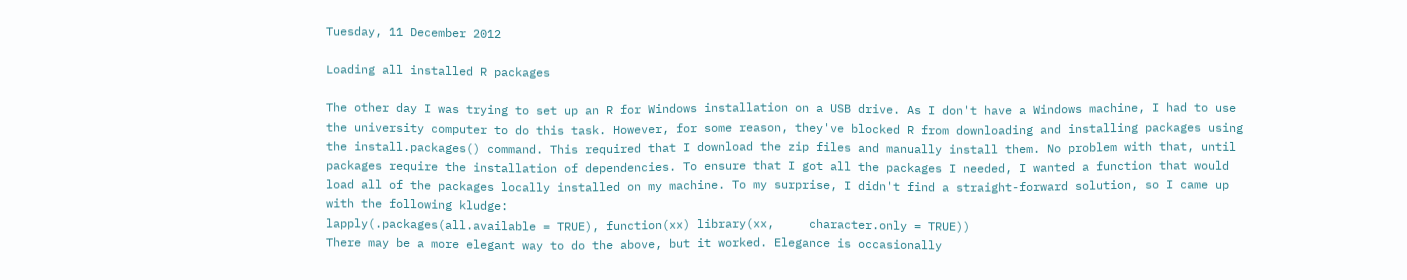Tuesday, 11 December 2012

Loading all installed R packages

The other day I was trying to set up an R for Windows installation on a USB drive. As I don't have a Windows machine, I had to use the university computer to do this task. However, for some reason, they've blocked R from downloading and installing packages using the install.packages() command. This required that I download the zip files and manually install them. No problem with that, until packages require the installation of dependencies. To ensure that I got all the packages I needed, I wanted a function that would load all of the packages locally installed on my machine. To my surprise, I didn't find a straight-forward solution, so I came up with the following kludge:
lapply(.packages(all.available = TRUE), function(xx) library(xx,     character.only = TRUE))
There may be a more elegant way to do the above, but it worked. Elegance is occasionally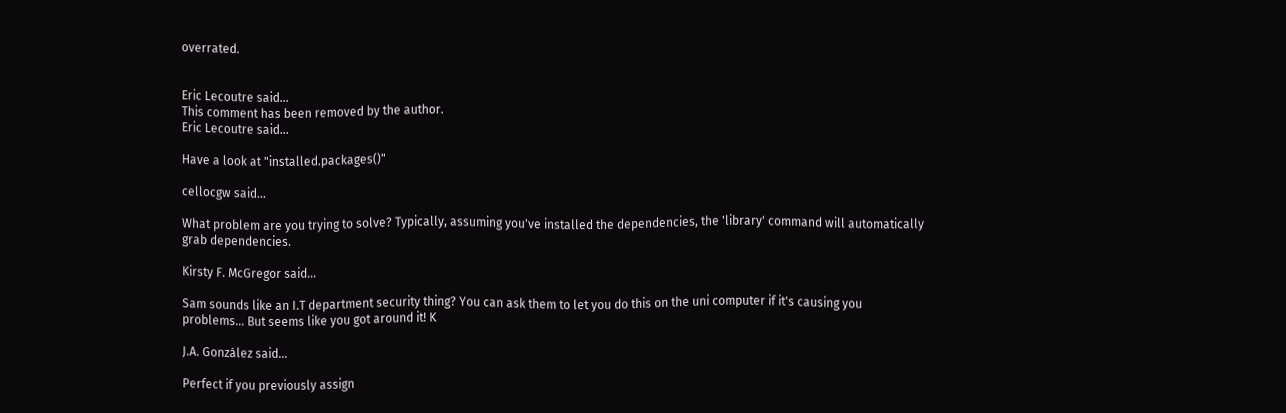overrated.


Eric Lecoutre said...
This comment has been removed by the author.
Eric Lecoutre said...

Have a look at "installed.packages()"

cellocgw said...

What problem are you trying to solve? Typically, assuming you've installed the dependencies, the 'library' command will automatically grab dependencies.

Kirsty F. McGregor said...

Sam sounds like an I.T department security thing? You can ask them to let you do this on the uni computer if it's causing you problems... But seems like you got around it! K

J.A. González said...

Perfect if you previously assign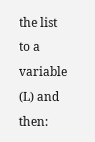the list to a variable (L) and then: